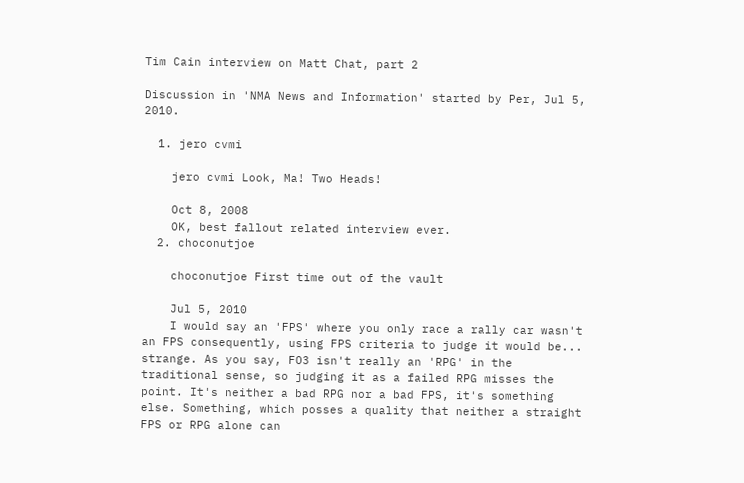Tim Cain interview on Matt Chat, part 2

Discussion in 'NMA News and Information' started by Per, Jul 5, 2010.

  1. jero cvmi

    jero cvmi Look, Ma! Two Heads!

    Oct 8, 2008
    OK, best fallout related interview ever.
  2. choconutjoe

    choconutjoe First time out of the vault

    Jul 5, 2010
    I would say an 'FPS' where you only race a rally car wasn't an FPS consequently, using FPS criteria to judge it would be... strange. As you say, FO3 isn't really an 'RPG' in the traditional sense, so judging it as a failed RPG misses the point. It's neither a bad RPG nor a bad FPS, it's something else. Something, which posses a quality that neither a straight FPS or RPG alone can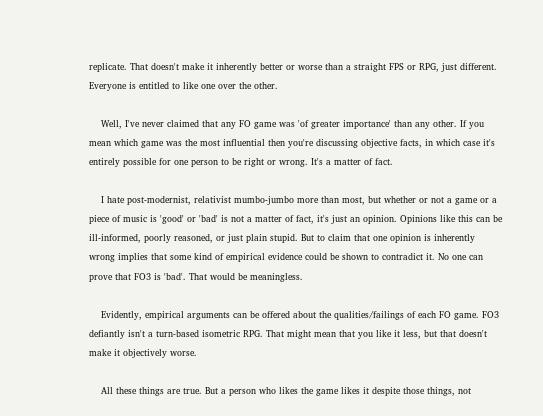replicate. That doesn't make it inherently better or worse than a straight FPS or RPG, just different. Everyone is entitled to like one over the other.

    Well, I've never claimed that any FO game was 'of greater importance' than any other. If you mean which game was the most influential then you're discussing objective facts, in which case it's entirely possible for one person to be right or wrong. It's a matter of fact.

    I hate post-modernist, relativist mumbo-jumbo more than most, but whether or not a game or a piece of music is 'good' or 'bad' is not a matter of fact, it's just an opinion. Opinions like this can be ill-informed, poorly reasoned, or just plain stupid. But to claim that one opinion is inherently wrong implies that some kind of empirical evidence could be shown to contradict it. No one can prove that FO3 is 'bad'. That would be meaningless.

    Evidently, empirical arguments can be offered about the qualities/failings of each FO game. FO3 defiantly isn't a turn-based isometric RPG. That might mean that you like it less, but that doesn't make it objectively worse.

    All these things are true. But a person who likes the game likes it despite those things, not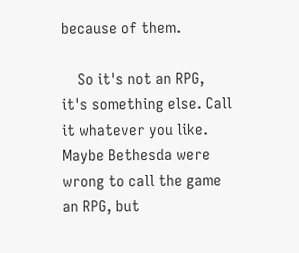because of them.

    So it's not an RPG, it's something else. Call it whatever you like. Maybe Bethesda were wrong to call the game an RPG, but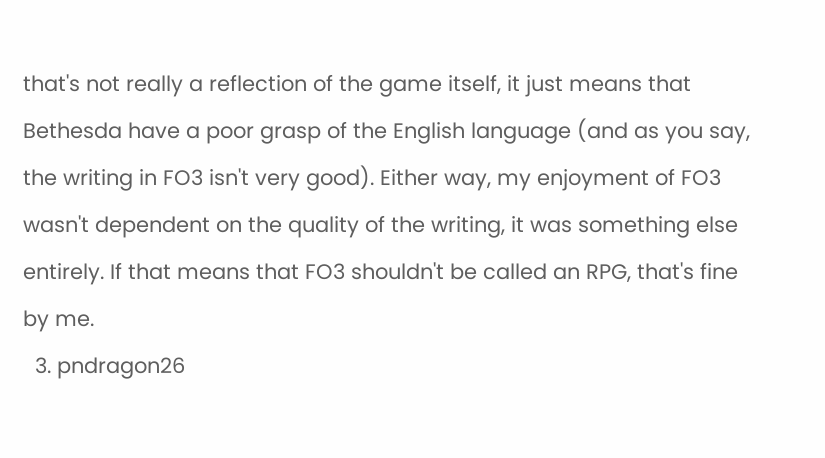that's not really a reflection of the game itself, it just means that Bethesda have a poor grasp of the English language (and as you say, the writing in FO3 isn't very good). Either way, my enjoyment of FO3 wasn't dependent on the quality of the writing, it was something else entirely. If that means that FO3 shouldn't be called an RPG, that's fine by me.
  3. pndragon26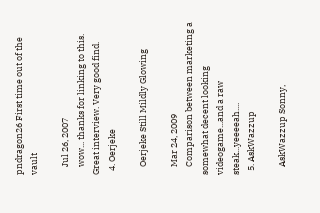pndragon26 First time out of the vault

    Jul 26, 2007
    wow... thanks for linking to this. Great interview. Very good find.
  4. Oerjeke

    Oerjeke Still Mildly Glowing

    Mar 24, 2009
    Comparison between marketing a somewhat decent looking videogame...and a raw steak...yeeeeah....
  5. AskWazzup

    AskWazzup Sonny,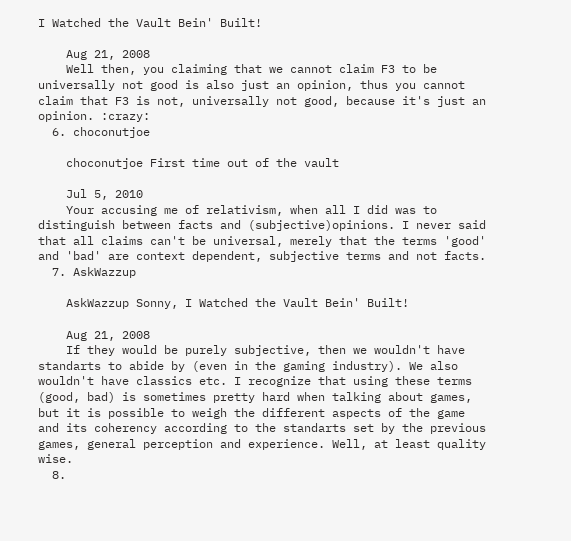I Watched the Vault Bein' Built!

    Aug 21, 2008
    Well then, you claiming that we cannot claim F3 to be universally not good is also just an opinion, thus you cannot claim that F3 is not, universally not good, because it's just an opinion. :crazy:
  6. choconutjoe

    choconutjoe First time out of the vault

    Jul 5, 2010
    Your accusing me of relativism, when all I did was to distinguish between facts and (subjective)opinions. I never said that all claims can't be universal, merely that the terms 'good' and 'bad' are context dependent, subjective terms and not facts.
  7. AskWazzup

    AskWazzup Sonny, I Watched the Vault Bein' Built!

    Aug 21, 2008
    If they would be purely subjective, then we wouldn't have standarts to abide by (even in the gaming industry). We also wouldn't have classics etc. I recognize that using these terms (good, bad) is sometimes pretty hard when talking about games, but it is possible to weigh the different aspects of the game and its coherency according to the standarts set by the previous games, general perception and experience. Well, at least quality wise.
  8.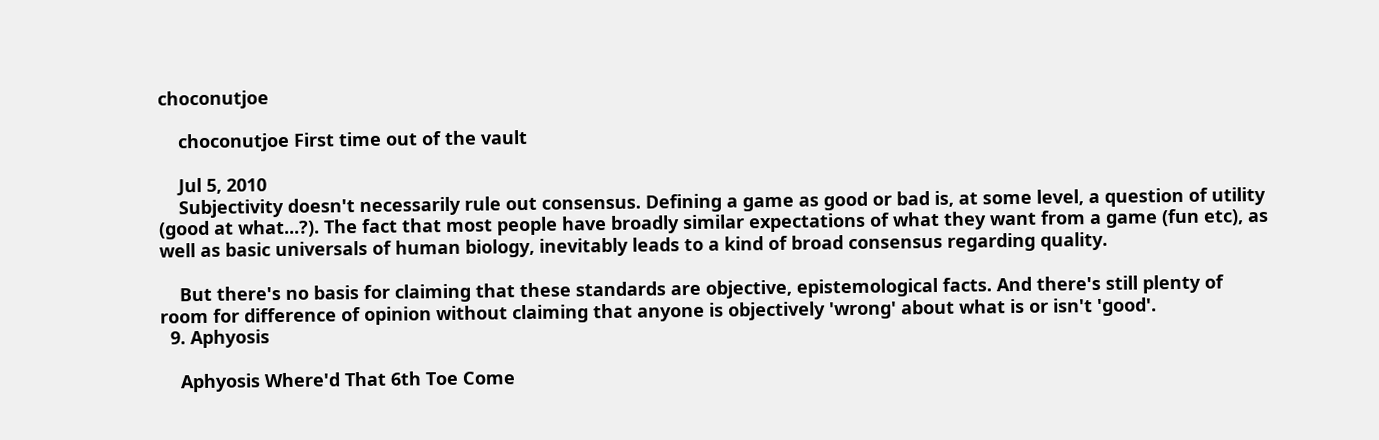choconutjoe

    choconutjoe First time out of the vault

    Jul 5, 2010
    Subjectivity doesn't necessarily rule out consensus. Defining a game as good or bad is, at some level, a question of utility (good at what...?). The fact that most people have broadly similar expectations of what they want from a game (fun etc), as well as basic universals of human biology, inevitably leads to a kind of broad consensus regarding quality.

    But there's no basis for claiming that these standards are objective, epistemological facts. And there's still plenty of room for difference of opinion without claiming that anyone is objectively 'wrong' about what is or isn't 'good'.
  9. Aphyosis

    Aphyosis Where'd That 6th Toe Come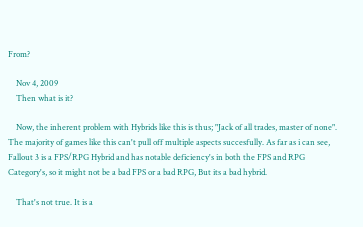From?

    Nov 4, 2009
    Then what is it?

    Now, the inherent problem with Hybrids like this is thus; "Jack of all trades, master of none". The majority of games like this can't pull off multiple aspects succesfully. As far as i can see, Fallout 3 is a FPS/RPG Hybrid and has notable deficiency's in both the FPS and RPG Category's, so it might not be a bad FPS or a bad RPG, But its a bad hybrid.

    That's not true. It is a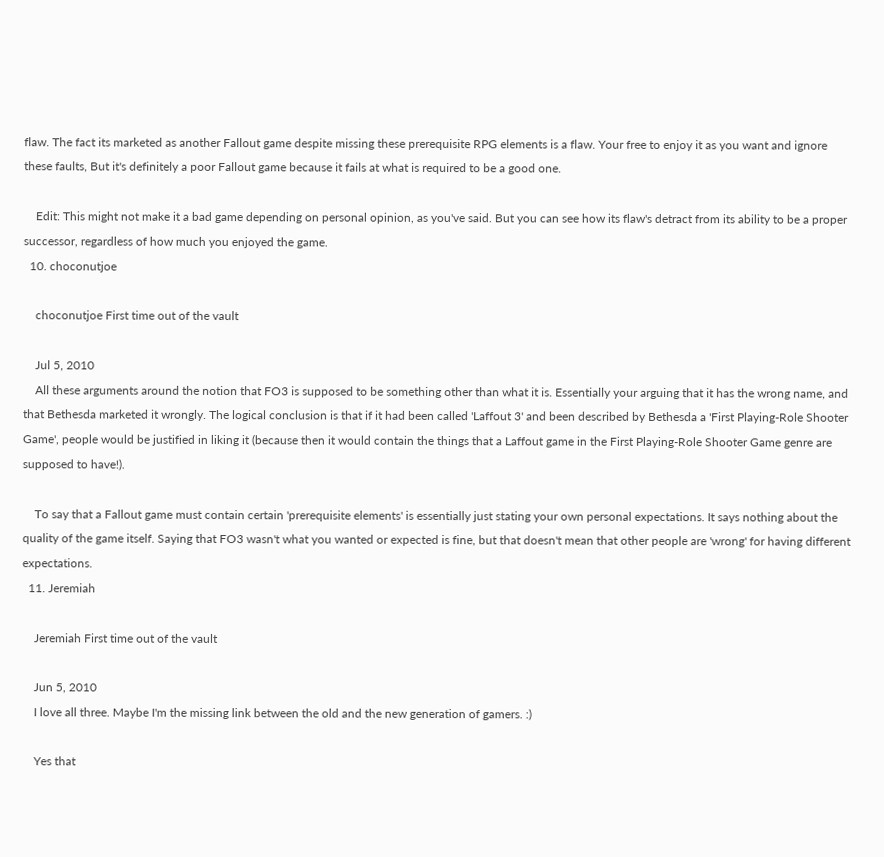flaw. The fact its marketed as another Fallout game despite missing these prerequisite RPG elements is a flaw. Your free to enjoy it as you want and ignore these faults, But it's definitely a poor Fallout game because it fails at what is required to be a good one.

    Edit: This might not make it a bad game depending on personal opinion, as you've said. But you can see how its flaw's detract from its ability to be a proper successor, regardless of how much you enjoyed the game.
  10. choconutjoe

    choconutjoe First time out of the vault

    Jul 5, 2010
    All these arguments around the notion that FO3 is supposed to be something other than what it is. Essentially your arguing that it has the wrong name, and that Bethesda marketed it wrongly. The logical conclusion is that if it had been called 'Laffout 3' and been described by Bethesda a 'First Playing-Role Shooter Game', people would be justified in liking it (because then it would contain the things that a Laffout game in the First Playing-Role Shooter Game genre are supposed to have!).

    To say that a Fallout game must contain certain 'prerequisite elements' is essentially just stating your own personal expectations. It says nothing about the quality of the game itself. Saying that FO3 wasn't what you wanted or expected is fine, but that doesn't mean that other people are 'wrong' for having different expectations.
  11. Jeremiah

    Jeremiah First time out of the vault

    Jun 5, 2010
    I love all three. Maybe I'm the missing link between the old and the new generation of gamers. :)

    Yes that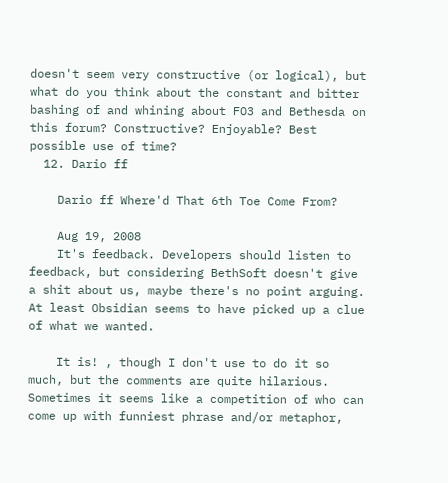doesn't seem very constructive (or logical), but what do you think about the constant and bitter bashing of and whining about FO3 and Bethesda on this forum? Constructive? Enjoyable? Best possible use of time?
  12. Dario ff

    Dario ff Where'd That 6th Toe Come From?

    Aug 19, 2008
    It's feedback. Developers should listen to feedback, but considering BethSoft doesn't give a shit about us, maybe there's no point arguing. At least Obsidian seems to have picked up a clue of what we wanted.

    It is! , though I don't use to do it so much, but the comments are quite hilarious. Sometimes it seems like a competition of who can come up with funniest phrase and/or metaphor,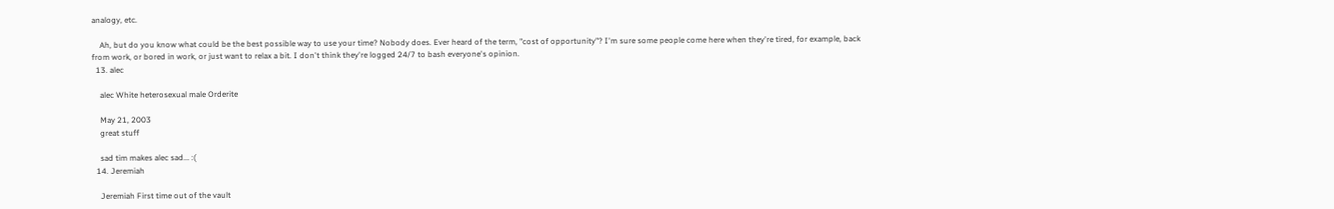analogy, etc.

    Ah, but do you know what could be the best possible way to use your time? Nobody does. Ever heard of the term, "cost of opportunity"? I'm sure some people come here when they're tired, for example, back from work, or bored in work, or just want to relax a bit. I don't think they're logged 24/7 to bash everyone's opinion.
  13. alec

    alec White heterosexual male Orderite

    May 21, 2003
    great stuff

    sad tim makes alec sad... :(
  14. Jeremiah

    Jeremiah First time out of the vault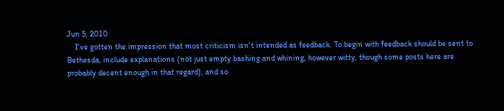Jun 5, 2010
    I've gotten the impression that most criticism isn't intended as feedback. To begin with feedback should be sent to Bethesda, include explanations (not just empty bashing and whining, however witty, though some posts here are probably decent enough in that regard), and so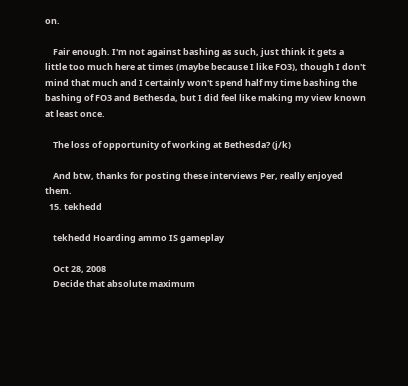on.

    Fair enough. I'm not against bashing as such, just think it gets a little too much here at times (maybe because I like FO3), though I don't mind that much and I certainly won't spend half my time bashing the bashing of FO3 and Bethesda, but I did feel like making my view known at least once.

    The loss of opportunity of working at Bethesda? (j/k)

    And btw, thanks for posting these interviews Per, really enjoyed them.
  15. tekhedd

    tekhedd Hoarding ammo IS gameplay

    Oct 28, 2008
    Decide that absolute maximum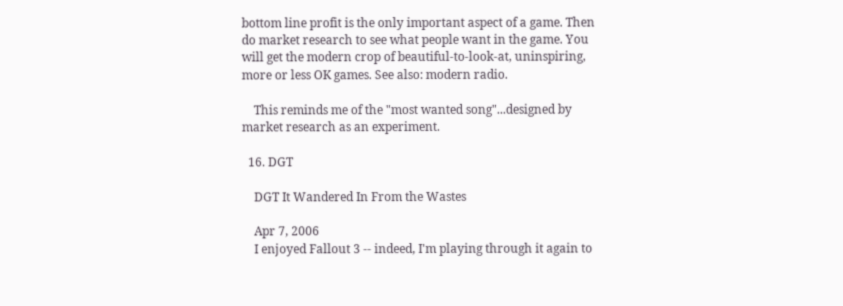bottom line profit is the only important aspect of a game. Then do market research to see what people want in the game. You will get the modern crop of beautiful-to-look-at, uninspiring, more or less OK games. See also: modern radio.

    This reminds me of the "most wanted song"...designed by market research as an experiment.

  16. DGT

    DGT It Wandered In From the Wastes

    Apr 7, 2006
    I enjoyed Fallout 3 -- indeed, I'm playing through it again to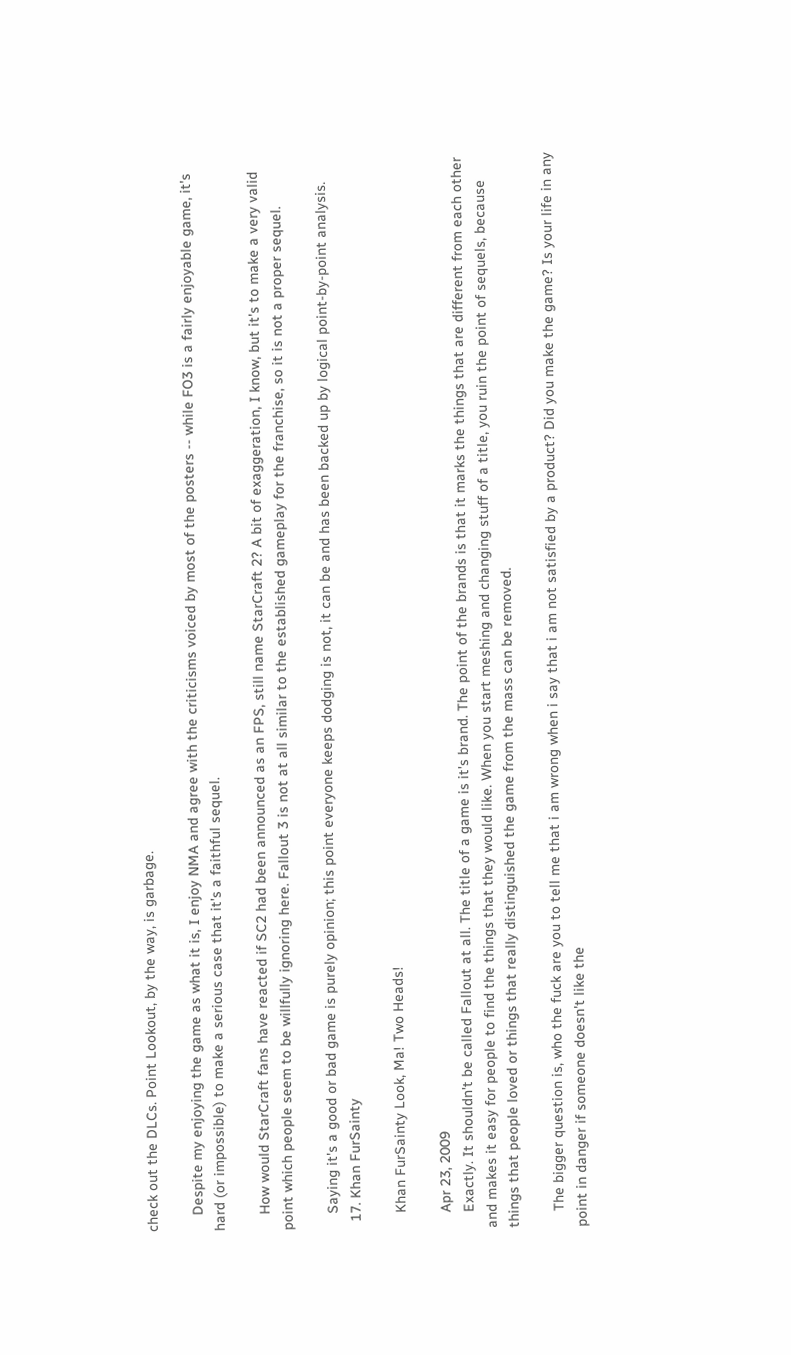check out the DLCs. Point Lookout, by the way, is garbage.

    Despite my enjoying the game as what it is, I enjoy NMA and agree with the criticisms voiced by most of the posters -- while FO3 is a fairly enjoyable game, it's hard (or impossible) to make a serious case that it's a faithful sequel.

    How would StarCraft fans have reacted if SC2 had been announced as an FPS, still name StarCraft 2? A bit of exaggeration, I know, but it's to make a very valid point which people seem to be willfully ignoring here. Fallout 3 is not at all similar to the established gameplay for the franchise, so it is not a proper sequel.

    Saying it's a good or bad game is purely opinion; this point everyone keeps dodging is not, it can be and has been backed up by logical point-by-point analysis.
  17. Khan FurSainty

    Khan FurSainty Look, Ma! Two Heads!

    Apr 23, 2009
    Exactly. It shouldn't be called Fallout at all. The title of a game is it's brand. The point of the brands is that it marks the things that are different from each other and makes it easy for people to find the things that they would like. When you start meshing and changing stuff of a title, you ruin the point of sequels, because things that people loved or things that really distinguished the game from the mass can be removed.

    The bigger question is, who the fuck are you to tell me that i am wrong when i say that i am not satisfied by a product? Did you make the game? Is your life in any point in danger if someone doesn't like the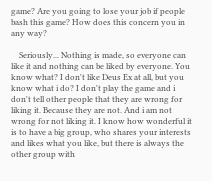game? Are you going to lose your job if people bash this game? How does this concern you in any way?

    Seriously... Nothing is made, so everyone can like it and nothing can be liked by everyone. You know what? I don't like Deus Ex at all, but you know what i do? I don't play the game and i don't tell other people that they are wrong for liking it. Because they are not. And i am not wrong for not liking it. I know how wonderful it is to have a big group, who shares your interests and likes what you like, but there is always the other group with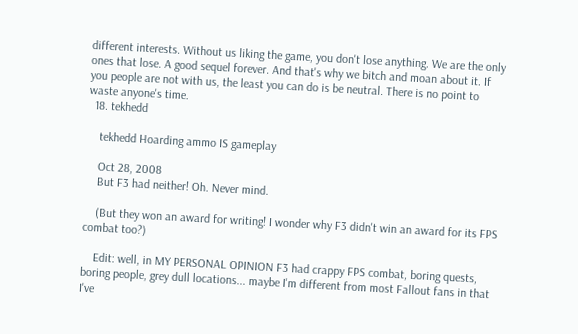different interests. Without us liking the game, you don't lose anything. We are the only ones that lose. A good sequel forever. And that's why we bitch and moan about it. If you people are not with us, the least you can do is be neutral. There is no point to waste anyone's time.
  18. tekhedd

    tekhedd Hoarding ammo IS gameplay

    Oct 28, 2008
    But F3 had neither! Oh. Never mind.

    (But they won an award for writing! I wonder why F3 didn't win an award for its FPS combat too?)

    Edit: well, in MY PERSONAL OPINION F3 had crappy FPS combat, boring quests, boring people, grey dull locations... maybe I'm different from most Fallout fans in that I've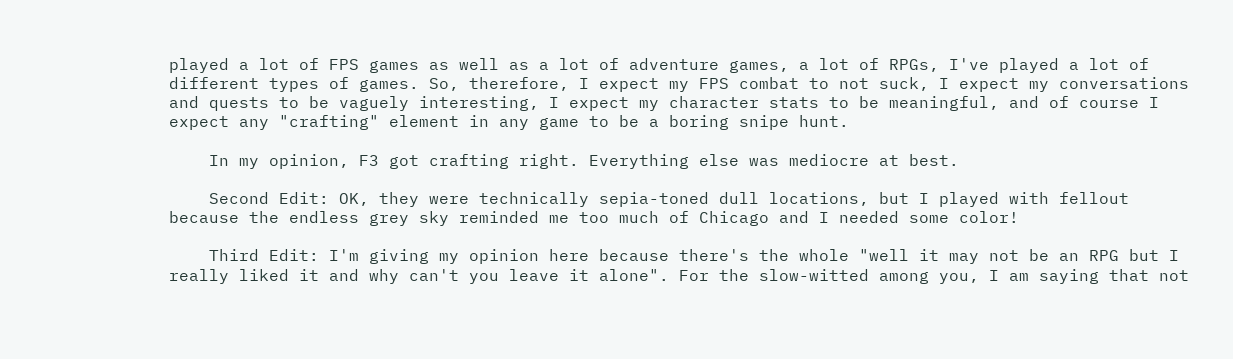played a lot of FPS games as well as a lot of adventure games, a lot of RPGs, I've played a lot of different types of games. So, therefore, I expect my FPS combat to not suck, I expect my conversations and quests to be vaguely interesting, I expect my character stats to be meaningful, and of course I expect any "crafting" element in any game to be a boring snipe hunt.

    In my opinion, F3 got crafting right. Everything else was mediocre at best.

    Second Edit: OK, they were technically sepia-toned dull locations, but I played with fellout because the endless grey sky reminded me too much of Chicago and I needed some color!

    Third Edit: I'm giving my opinion here because there's the whole "well it may not be an RPG but I really liked it and why can't you leave it alone". For the slow-witted among you, I am saying that not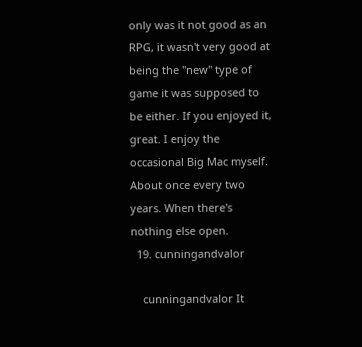only was it not good as an RPG, it wasn't very good at being the "new" type of game it was supposed to be either. If you enjoyed it, great. I enjoy the occasional Big Mac myself. About once every two years. When there's nothing else open.
  19. cunningandvalor

    cunningandvalor It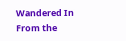Wandered In From the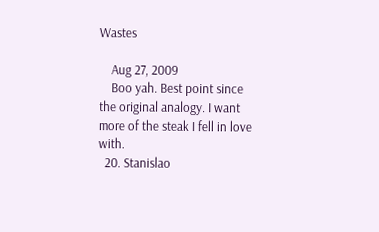Wastes

    Aug 27, 2009
    Boo yah. Best point since the original analogy. I want more of the steak I fell in love with.
  20. Stanislao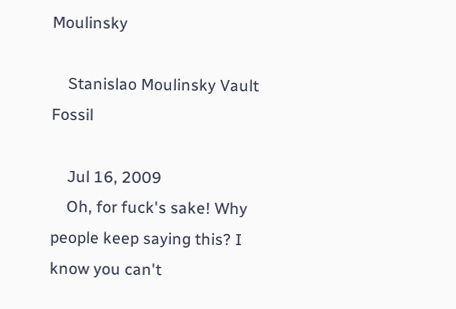Moulinsky

    Stanislao Moulinsky Vault Fossil

    Jul 16, 2009
    Oh, for fuck's sake! Why people keep saying this? I know you can't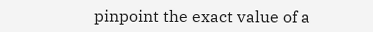pinpoint the exact value of a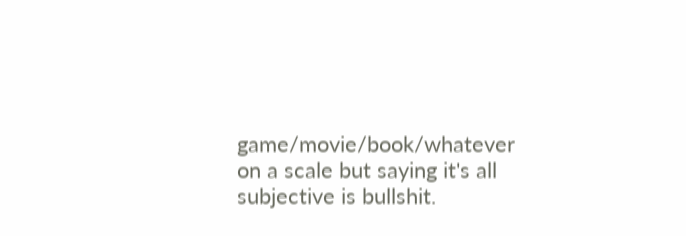game/movie/book/whatever on a scale but saying it's all subjective is bullshit.